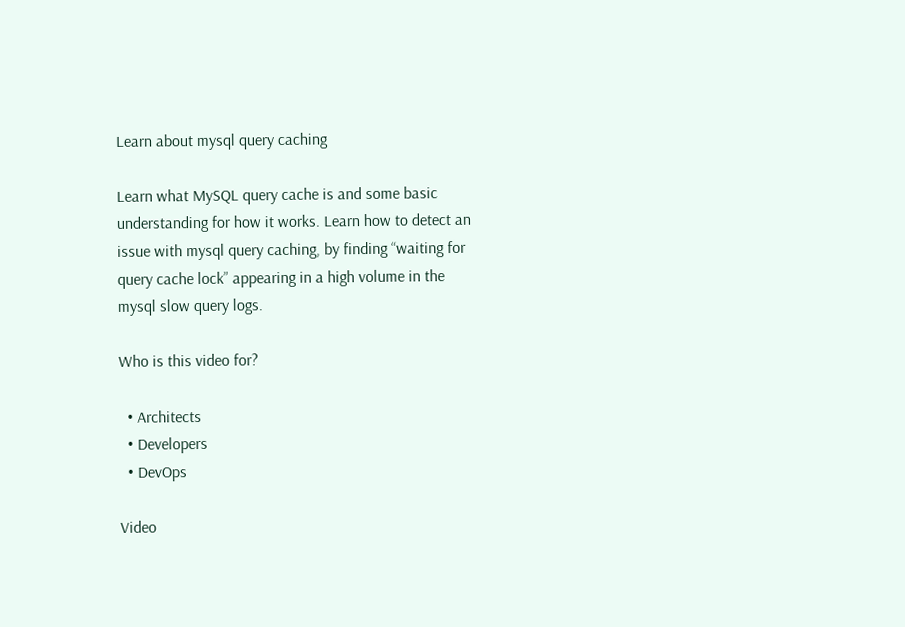Learn about mysql query caching

Learn what MySQL query cache is and some basic understanding for how it works. Learn how to detect an issue with mysql query caching, by finding “waiting for query cache lock” appearing in a high volume in the mysql slow query logs.

Who is this video for?

  • Architects
  • Developers
  • DevOps

Video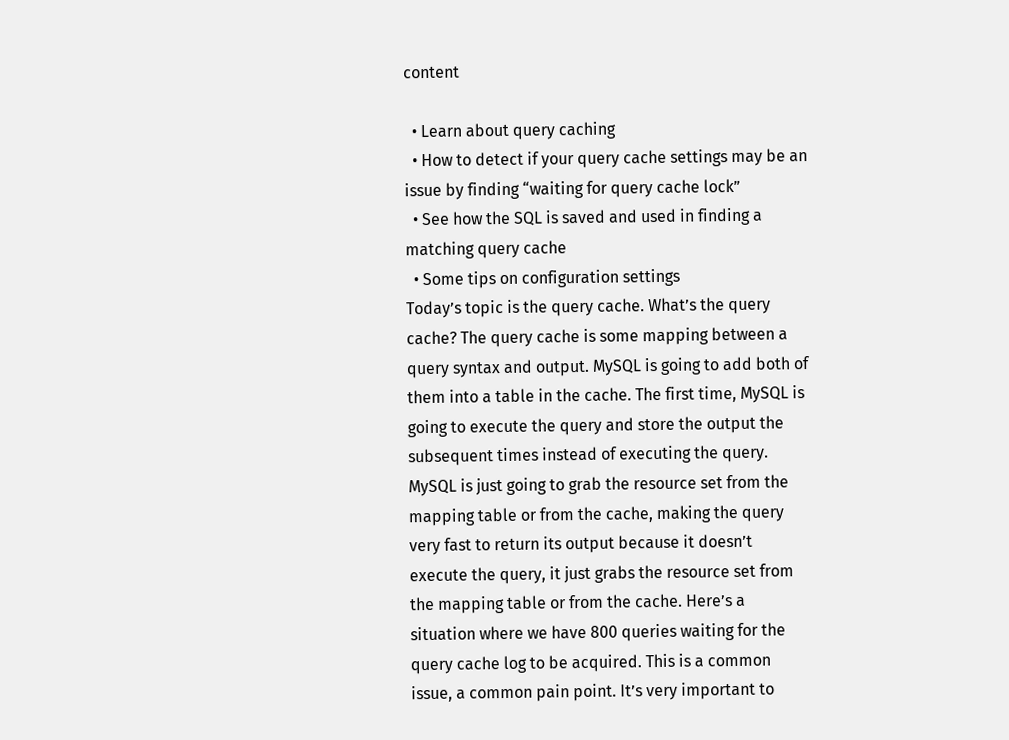content

  • Learn about query caching
  • How to detect if your query cache settings may be an issue by finding “waiting for query cache lock”
  • See how the SQL is saved and used in finding a matching query cache
  • Some tips on configuration settings
Today’s topic is the query cache. What’s the query cache? The query cache is some mapping between a query syntax and output. MySQL is going to add both of them into a table in the cache. The first time, MySQL is going to execute the query and store the output the subsequent times instead of executing the query. MySQL is just going to grab the resource set from the mapping table or from the cache, making the query very fast to return its output because it doesn’t execute the query, it just grabs the resource set from the mapping table or from the cache. Here’s a situation where we have 800 queries waiting for the query cache log to be acquired. This is a common issue, a common pain point. It’s very important to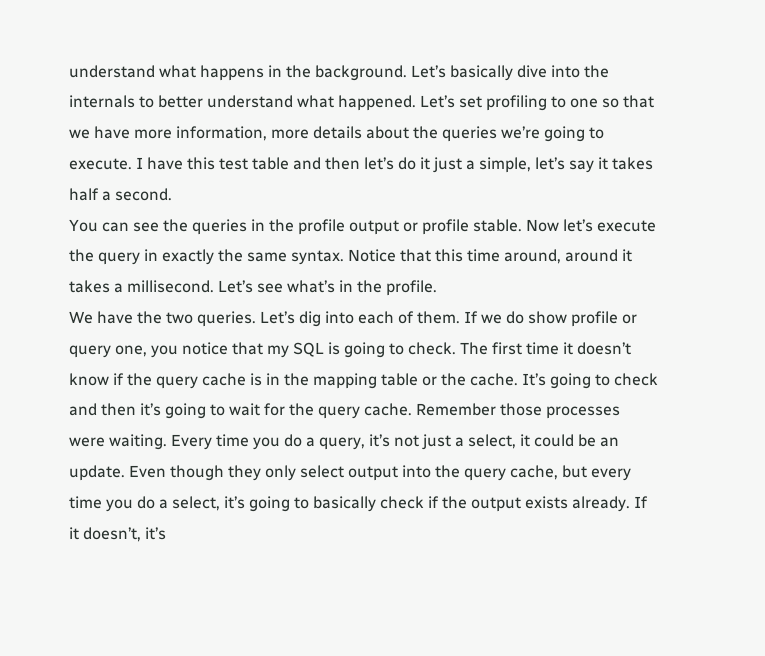understand what happens in the background. Let’s basically dive into the internals to better understand what happened. Let’s set profiling to one so that we have more information, more details about the queries we’re going to execute. I have this test table and then let’s do it just a simple, let’s say it takes half a second.
You can see the queries in the profile output or profile stable. Now let’s execute the query in exactly the same syntax. Notice that this time around, around it takes a millisecond. Let’s see what’s in the profile.
We have the two queries. Let’s dig into each of them. If we do show profile or query one, you notice that my SQL is going to check. The first time it doesn’t know if the query cache is in the mapping table or the cache. It’s going to check and then it’s going to wait for the query cache. Remember those processes were waiting. Every time you do a query, it’s not just a select, it could be an update. Even though they only select output into the query cache, but every time you do a select, it’s going to basically check if the output exists already. If it doesn’t, it’s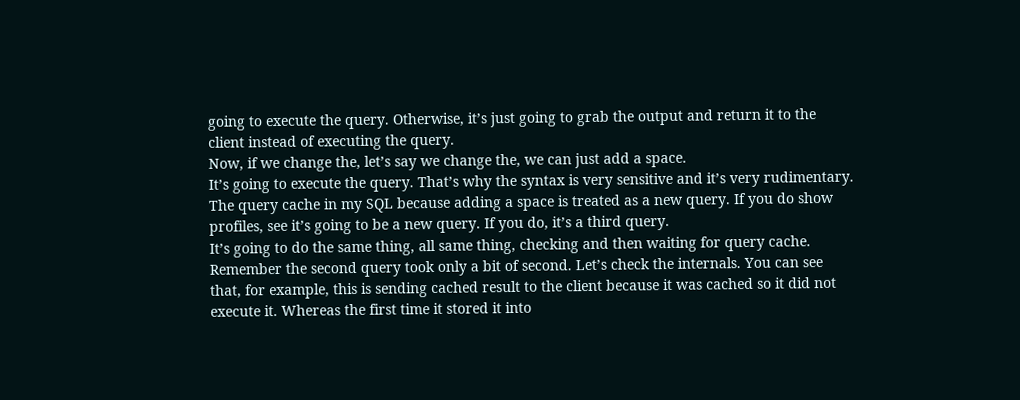going to execute the query. Otherwise, it’s just going to grab the output and return it to the client instead of executing the query.
Now, if we change the, let’s say we change the, we can just add a space.
It’s going to execute the query. That’s why the syntax is very sensitive and it’s very rudimentary. The query cache in my SQL because adding a space is treated as a new query. If you do show profiles, see it’s going to be a new query. If you do, it’s a third query.
It’s going to do the same thing, all same thing, checking and then waiting for query cache. Remember the second query took only a bit of second. Let’s check the internals. You can see that, for example, this is sending cached result to the client because it was cached so it did not execute it. Whereas the first time it stored it into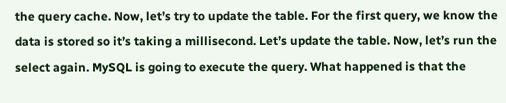the query cache. Now, let’s try to update the table. For the first query, we know the data is stored so it’s taking a millisecond. Let’s update the table. Now, let’s run the select again. MySQL is going to execute the query. What happened is that the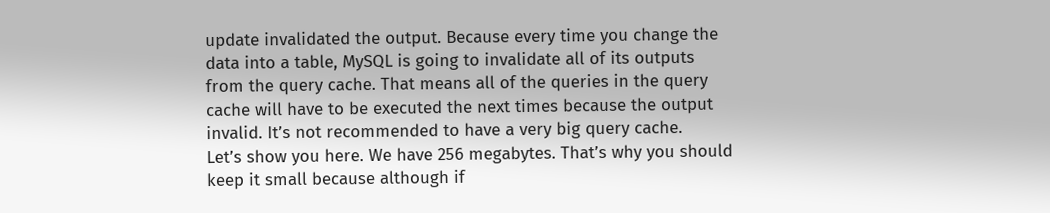update invalidated the output. Because every time you change the data into a table, MySQL is going to invalidate all of its outputs from the query cache. That means all of the queries in the query cache will have to be executed the next times because the output invalid. It’s not recommended to have a very big query cache.
Let’s show you here. We have 256 megabytes. That’s why you should keep it small because although if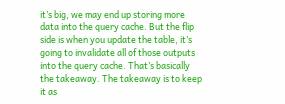it’s big, we may end up storing more data into the query cache. But the flip side is when you update the table, it’s going to invalidate all of those outputs into the query cache. That’s basically the takeaway. The takeaway is to keep it as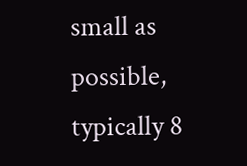small as possible, typically 8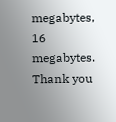megabytes, 16 megabytes. Thank you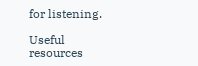for listening.

Useful resources